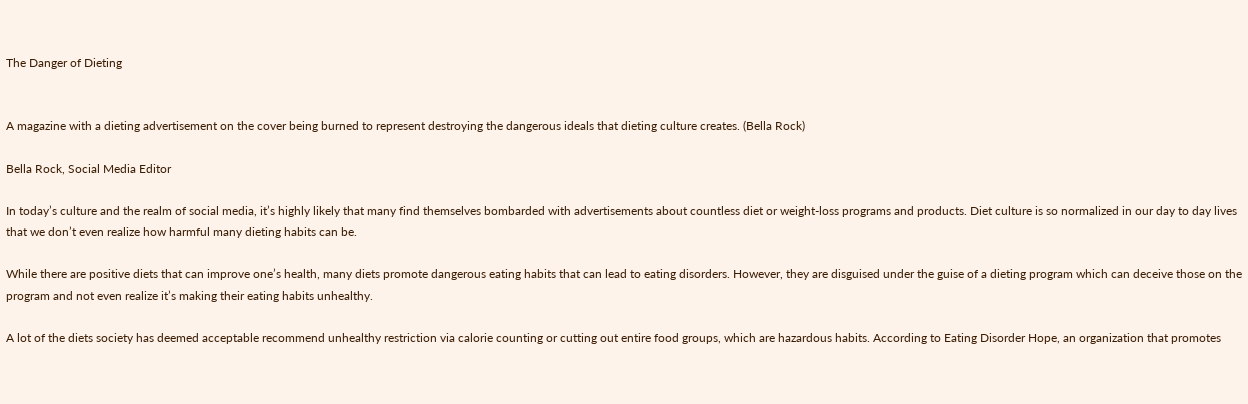The Danger of Dieting


A magazine with a dieting advertisement on the cover being burned to represent destroying the dangerous ideals that dieting culture creates. (Bella Rock)

Bella Rock, Social Media Editor

In today’s culture and the realm of social media, it’s highly likely that many find themselves bombarded with advertisements about countless diet or weight-loss programs and products. Diet culture is so normalized in our day to day lives that we don’t even realize how harmful many dieting habits can be.

While there are positive diets that can improve one’s health, many diets promote dangerous eating habits that can lead to eating disorders. However, they are disguised under the guise of a dieting program which can deceive those on the program and not even realize it’s making their eating habits unhealthy.

A lot of the diets society has deemed acceptable recommend unhealthy restriction via calorie counting or cutting out entire food groups, which are hazardous habits. According to Eating Disorder Hope, an organization that promotes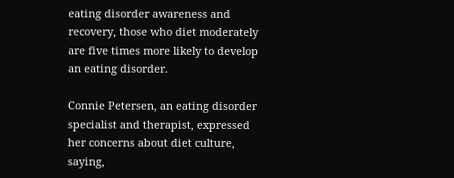eating disorder awareness and recovery, those who diet moderately are five times more likely to develop an eating disorder.

Connie Petersen, an eating disorder specialist and therapist, expressed her concerns about diet culture, saying,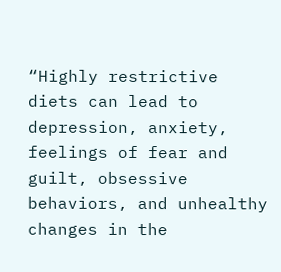“Highly restrictive diets can lead to depression, anxiety, feelings of fear and guilt, obsessive behaviors, and unhealthy changes in the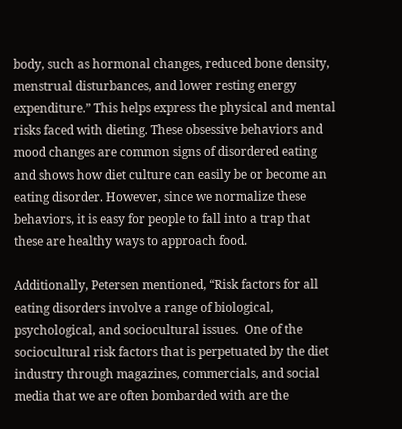body, such as hormonal changes, reduced bone density, menstrual disturbances, and lower resting energy expenditure.” This helps express the physical and mental risks faced with dieting. These obsessive behaviors and mood changes are common signs of disordered eating and shows how diet culture can easily be or become an eating disorder. However, since we normalize these behaviors, it is easy for people to fall into a trap that these are healthy ways to approach food.

Additionally, Petersen mentioned, “Risk factors for all eating disorders involve a range of biological, psychological, and sociocultural issues.  One of the sociocultural risk factors that is perpetuated by the diet industry through magazines, commercials, and social media that we are often bombarded with are the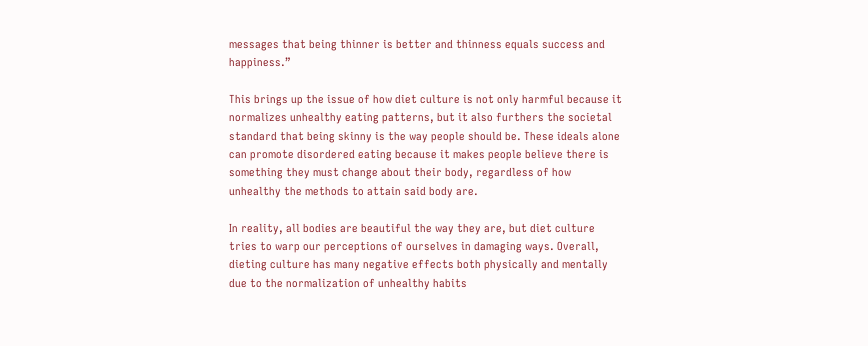messages that being thinner is better and thinness equals success and happiness.”

This brings up the issue of how diet culture is not only harmful because it normalizes unhealthy eating patterns, but it also furthers the societal standard that being skinny is the way people should be. These ideals alone can promote disordered eating because it makes people believe there is something they must change about their body, regardless of how unhealthy the methods to attain said body are.

In reality, all bodies are beautiful the way they are, but diet culture tries to warp our perceptions of ourselves in damaging ways. Overall, dieting culture has many negative effects both physically and mentally due to the normalization of unhealthy habits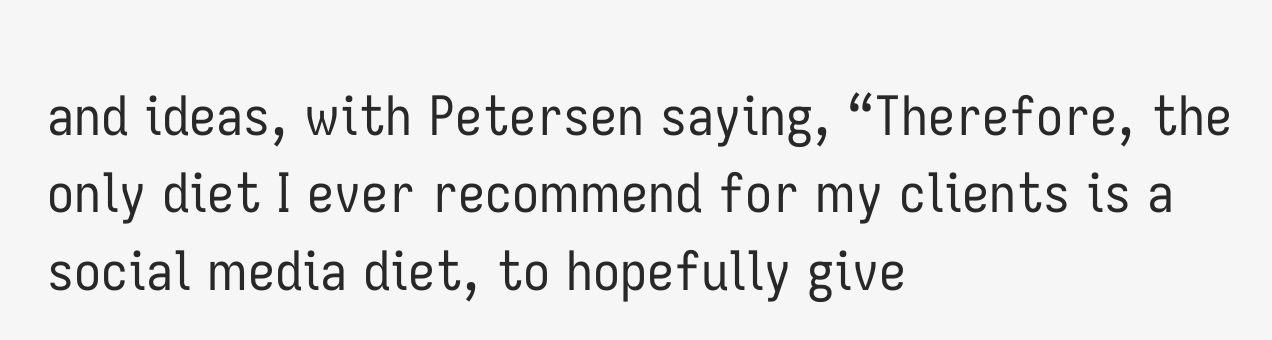and ideas, with Petersen saying, “Therefore, the only diet I ever recommend for my clients is a social media diet, to hopefully give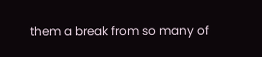them a break from so many of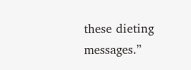these dieting messages.”